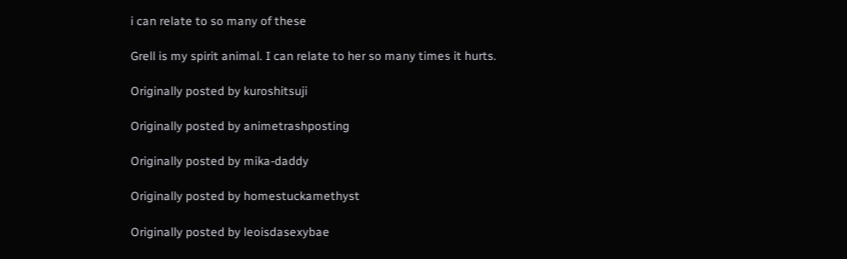i can relate to so many of these

Grell is my spirit animal. I can relate to her so many times it hurts.

Originally posted by kuroshitsuji

Originally posted by animetrashposting

Originally posted by mika-daddy

Originally posted by homestuckamethyst

Originally posted by leoisdasexybae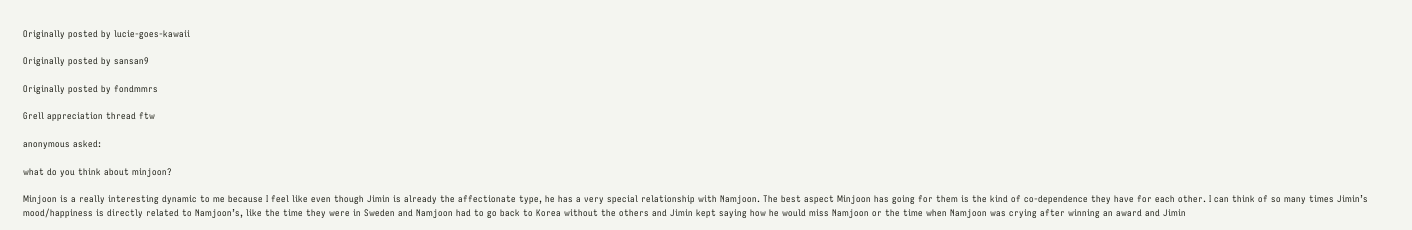Originally posted by lucie-goes-kawaii

Originally posted by sansan9

Originally posted by fondmmrs

Grell appreciation thread ftw

anonymous asked:

what do you think about minjoon?

Minjoon is a really interesting dynamic to me because I feel like even though Jimin is already the affectionate type, he has a very special relationship with Namjoon. The best aspect Minjoon has going for them is the kind of co-dependence they have for each other. I can think of so many times Jimin’s mood/happiness is directly related to Namjoon’s, like the time they were in Sweden and Namjoon had to go back to Korea without the others and Jimin kept saying how he would miss Namjoon or the time when Namjoon was crying after winning an award and Jimin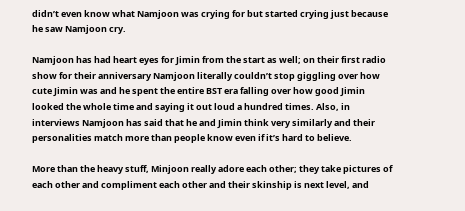didn’t even know what Namjoon was crying for but started crying just because he saw Namjoon cry.

Namjoon has had heart eyes for Jimin from the start as well; on their first radio show for their anniversary Namjoon literally couldn’t stop giggling over how cute Jimin was and he spent the entire BST era falling over how good Jimin looked the whole time and saying it out loud a hundred times. Also, in interviews Namjoon has said that he and Jimin think very similarly and their personalities match more than people know even if it’s hard to believe.

More than the heavy stuff, Minjoon really adore each other; they take pictures of each other and compliment each other and their skinship is next level, and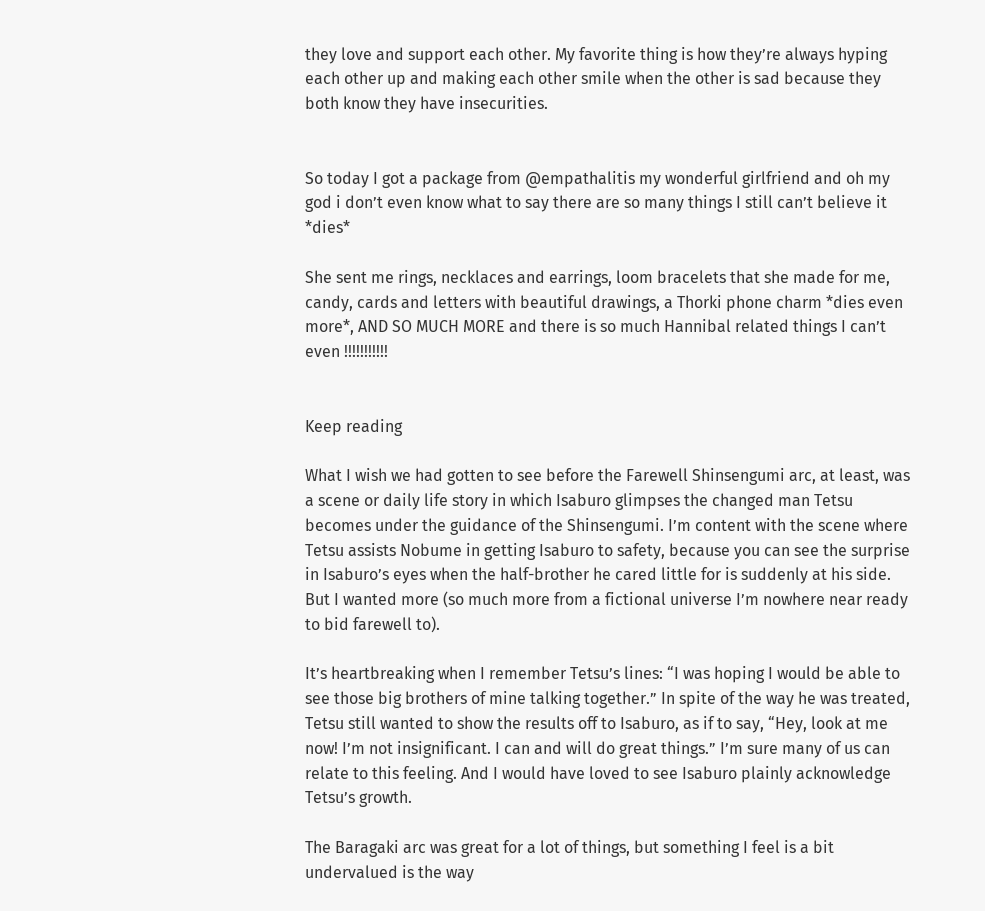they love and support each other. My favorite thing is how they’re always hyping each other up and making each other smile when the other is sad because they both know they have insecurities.


So today I got a package from @empathalitis my wonderful girlfriend and oh my god i don’t even know what to say there are so many things I still can’t believe it *dies*

She sent me rings, necklaces and earrings, loom bracelets that she made for me, candy, cards and letters with beautiful drawings, a Thorki phone charm *dies even more*, AND SO MUCH MORE and there is so much Hannibal related things I can’t even !!!!!!!!!!!


Keep reading

What I wish we had gotten to see before the Farewell Shinsengumi arc, at least, was a scene or daily life story in which Isaburo glimpses the changed man Tetsu becomes under the guidance of the Shinsengumi. I’m content with the scene where Tetsu assists Nobume in getting Isaburo to safety, because you can see the surprise in Isaburo’s eyes when the half-brother he cared little for is suddenly at his side. But I wanted more (so much more from a fictional universe I’m nowhere near ready to bid farewell to).

It’s heartbreaking when I remember Tetsu’s lines: “I was hoping I would be able to see those big brothers of mine talking together.” In spite of the way he was treated, Tetsu still wanted to show the results off to Isaburo, as if to say, “Hey, look at me now! I’m not insignificant. I can and will do great things.” I’m sure many of us can relate to this feeling. And I would have loved to see Isaburo plainly acknowledge Tetsu’s growth.

The Baragaki arc was great for a lot of things, but something I feel is a bit undervalued is the way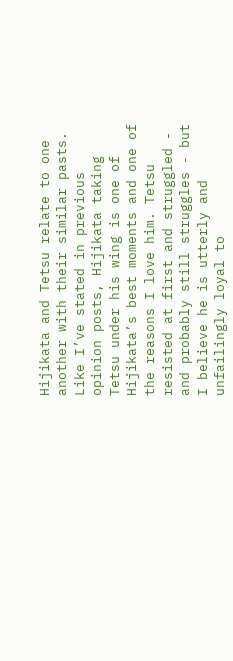Hijikata and Tetsu relate to one another with their similar pasts. Like I’ve stated in previous opinion posts, Hijikata taking Tetsu under his wing is one of Hijikata’s best moments and one of the reasons I love him. Tetsu resisted at first and struggled - and probably still struggles - but I believe he is utterly and unfailingly loyal to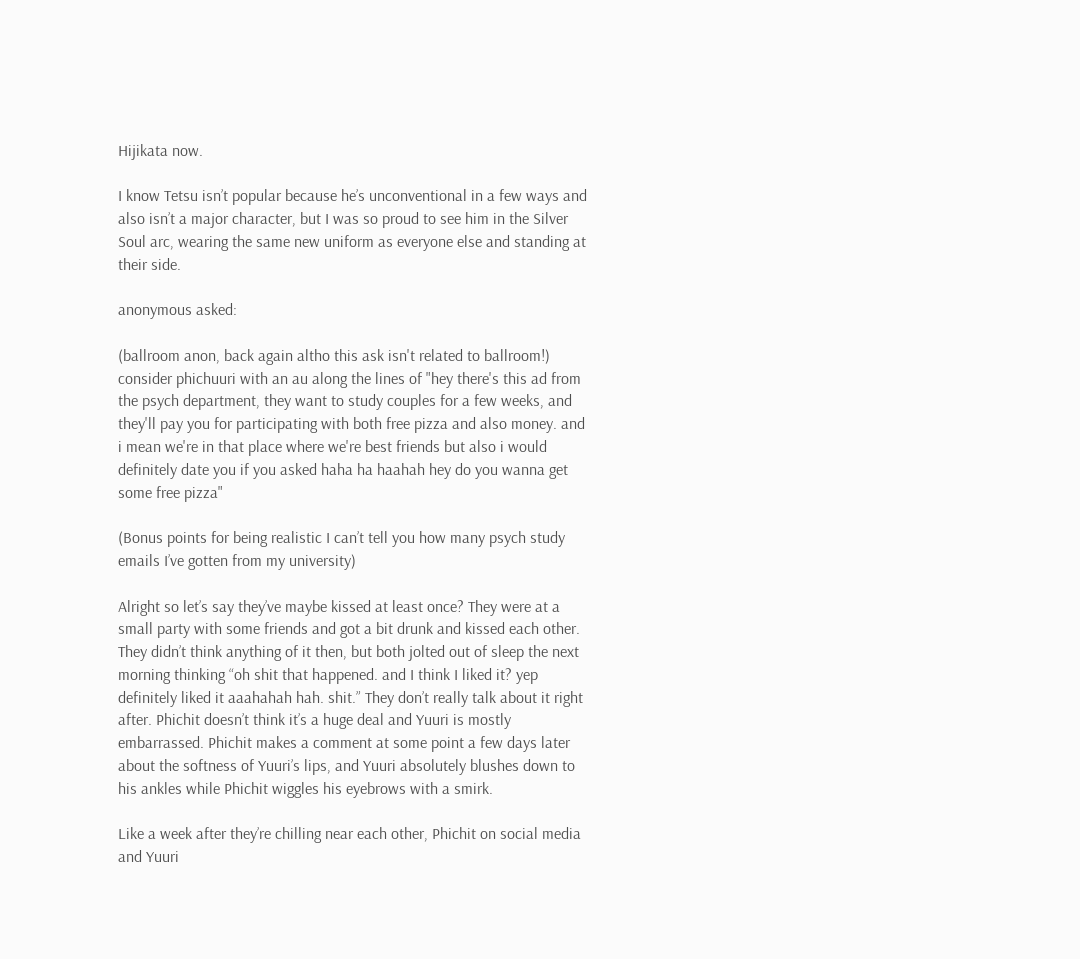Hijikata now.

I know Tetsu isn’t popular because he’s unconventional in a few ways and also isn’t a major character, but I was so proud to see him in the Silver Soul arc, wearing the same new uniform as everyone else and standing at their side.

anonymous asked:

(ballroom anon, back again altho this ask isn't related to ballroom!) consider phichuuri with an au along the lines of "hey there's this ad from the psych department, they want to study couples for a few weeks, and they'll pay you for participating with both free pizza and also money. and i mean we're in that place where we're best friends but also i would definitely date you if you asked haha ha haahah hey do you wanna get some free pizza"

(Bonus points for being realistic I can’t tell you how many psych study emails I’ve gotten from my university)

Alright so let’s say they’ve maybe kissed at least once? They were at a small party with some friends and got a bit drunk and kissed each other. They didn’t think anything of it then, but both jolted out of sleep the next morning thinking “oh shit that happened. and I think I liked it? yep definitely liked it aaahahah hah. shit.” They don’t really talk about it right after. Phichit doesn’t think it’s a huge deal and Yuuri is mostly embarrassed. Phichit makes a comment at some point a few days later about the softness of Yuuri’s lips, and Yuuri absolutely blushes down to his ankles while Phichit wiggles his eyebrows with a smirk.

Like a week after they’re chilling near each other, Phichit on social media and Yuuri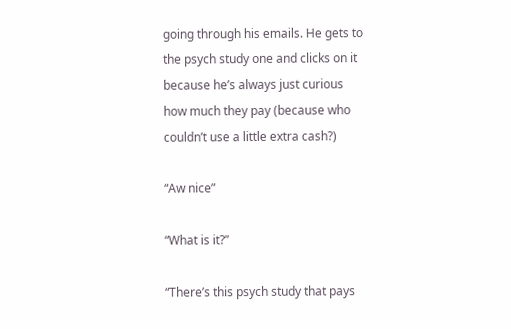going through his emails. He gets to the psych study one and clicks on it because he’s always just curious how much they pay (because who couldn’t use a little extra cash?)

“Aw nice”

“What is it?”

“There’s this psych study that pays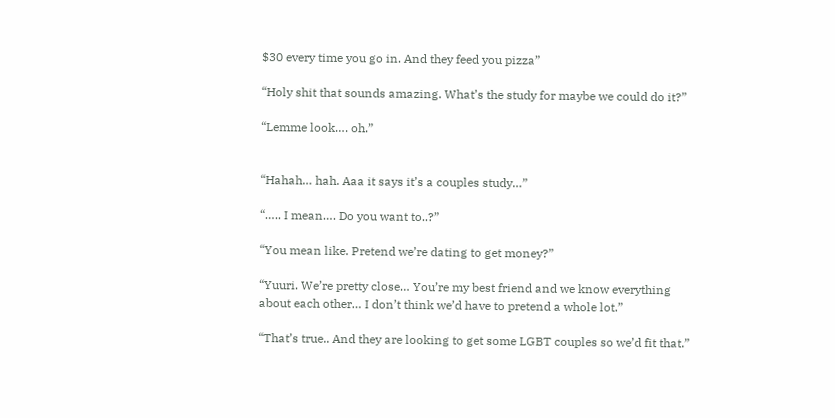$30 every time you go in. And they feed you pizza”

“Holy shit that sounds amazing. What’s the study for maybe we could do it?”

“Lemme look…. oh.”


“Hahah… hah. Aaa it says it’s a couples study…”

“….. I mean…. Do you want to..?”

“You mean like. Pretend we’re dating to get money?”

“Yuuri. We’re pretty close… You’re my best friend and we know everything about each other… I don’t think we’d have to pretend a whole lot.”

“That’s true.. And they are looking to get some LGBT couples so we’d fit that.”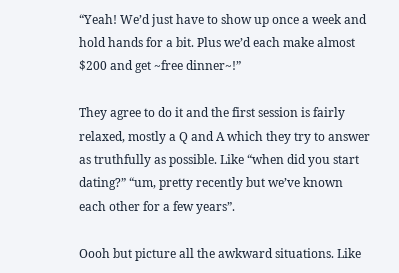“Yeah! We’d just have to show up once a week and hold hands for a bit. Plus we’d each make almost $200 and get ~free dinner~!”

They agree to do it and the first session is fairly relaxed, mostly a Q and A which they try to answer as truthfully as possible. Like “when did you start dating?” “um, pretty recently but we’ve known each other for a few years”.

Oooh but picture all the awkward situations. Like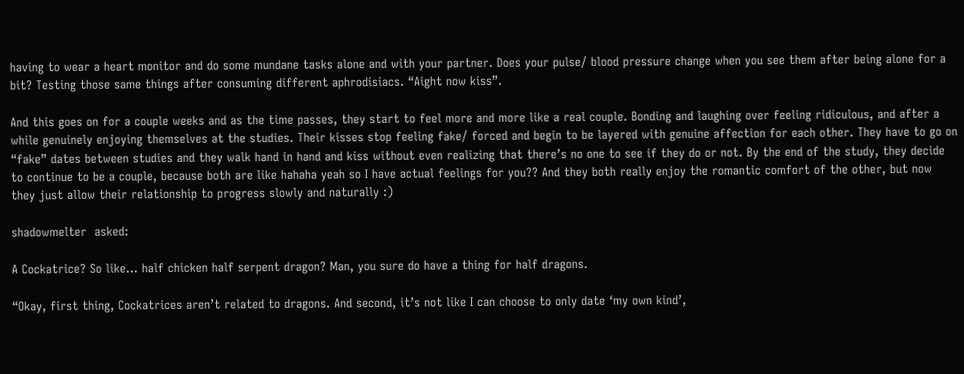having to wear a heart monitor and do some mundane tasks alone and with your partner. Does your pulse/ blood pressure change when you see them after being alone for a bit? Testing those same things after consuming different aphrodisiacs. “Aight now kiss”.

And this goes on for a couple weeks and as the time passes, they start to feel more and more like a real couple. Bonding and laughing over feeling ridiculous, and after a while genuinely enjoying themselves at the studies. Their kisses stop feeling fake/ forced and begin to be layered with genuine affection for each other. They have to go on “fake” dates between studies and they walk hand in hand and kiss without even realizing that there’s no one to see if they do or not. By the end of the study, they decide to continue to be a couple, because both are like hahaha yeah so I have actual feelings for you?? And they both really enjoy the romantic comfort of the other, but now they just allow their relationship to progress slowly and naturally :)

shadowmelter  asked:

A Cockatrice? So like... half chicken half serpent dragon? Man, you sure do have a thing for half dragons.

“Okay, first thing, Cockatrices aren’t related to dragons. And second, it’s not like I can choose to only date ‘my own kind’,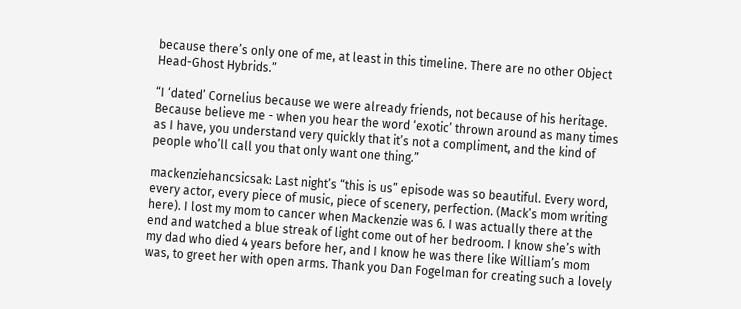because there’s only one of me, at least in this timeline. There are no other Object Head-Ghost Hybrids.”

“I ‘dated’ Cornelius because we were already friends, not because of his heritage. Because believe me - when you hear the word ‘exotic’ thrown around as many times as I have, you understand very quickly that it’s not a compliment, and the kind of people who’ll call you that only want one thing.”

mackenziehancsicsak: Last night’s “this is us” episode was so beautiful. Every word, every actor, every piece of music, piece of scenery, perfection. (Mack’s mom writing here). I lost my mom to cancer when Mackenzie was 6. I was actually there at the end and watched a blue streak of light come out of her bedroom. I know she’s with my dad who died 4 years before her, and I know he was there like William’s mom was, to greet her with open arms. Thank you Dan Fogelman for creating such a lovely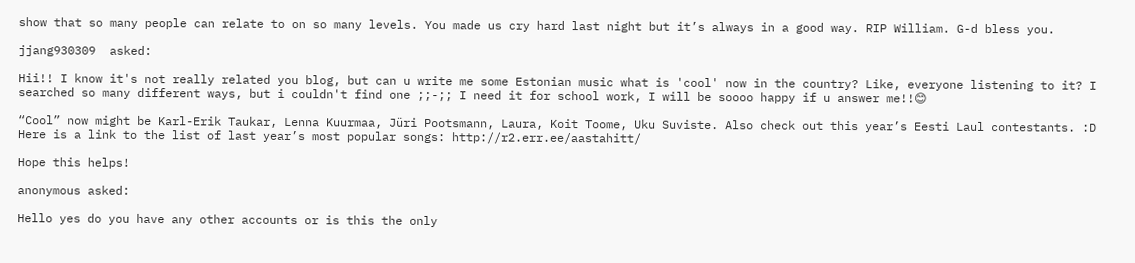show that so many people can relate to on so many levels. You made us cry hard last night but it’s always in a good way. RIP William. G-d bless you.

jjang930309  asked:

Hii!! I know it's not really related you blog, but can u write me some Estonian music what is 'cool' now in the country? Like, everyone listening to it? I searched so many different ways, but i couldn't find one ;;-;; I need it for school work, I will be soooo happy if u answer me!!😊

“Cool” now might be Karl-Erik Taukar, Lenna Kuurmaa, Jüri Pootsmann, Laura, Koit Toome, Uku Suviste. Also check out this year’s Eesti Laul contestants. :D
Here is a link to the list of last year’s most popular songs: http://r2.err.ee/aastahitt/

Hope this helps!

anonymous asked:

Hello yes do you have any other accounts or is this the only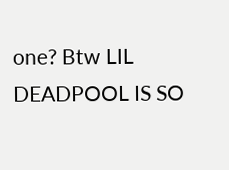one? Btw LIL DEADPOOL IS SO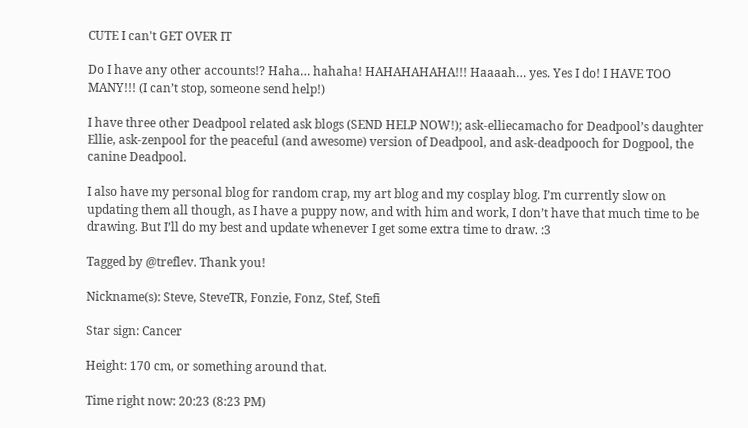CUTE I can't GET OVER IT

Do I have any other accounts!? Haha… hahaha! HAHAHAHAHA!!! Haaaah… yes. Yes I do! I HAVE TOO MANY!!! (I can’t stop, someone send help!)

I have three other Deadpool related ask blogs (SEND HELP NOW!); ask-elliecamacho for Deadpool’s daughter Ellie, ask-zenpool for the peaceful (and awesome) version of Deadpool, and ask-deadpooch for Dogpool, the canine Deadpool.

I also have my personal blog for random crap, my art blog and my cosplay blog. I’m currently slow on updating them all though, as I have a puppy now, and with him and work, I don’t have that much time to be drawing. But I’ll do my best and update whenever I get some extra time to draw. :3

Tagged by @treflev. Thank you!

Nickname(s): Steve, SteveTR, Fonzie, Fonz, Stef, Stefi

Star sign: Cancer

Height: 170 cm, or something around that.

Time right now: 20:23 (8:23 PM)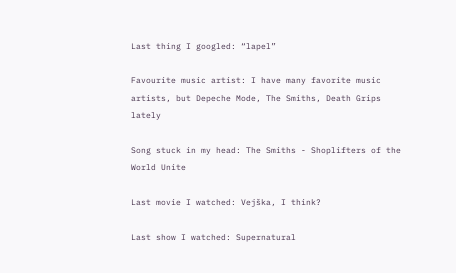Last thing I googled: “lapel”

Favourite music artist: I have many favorite music artists, but Depeche Mode, The Smiths, Death Grips lately

Song stuck in my head: The Smiths - Shoplifters of the World Unite

Last movie I watched: Vejška, I think?

Last show I watched: Supernatural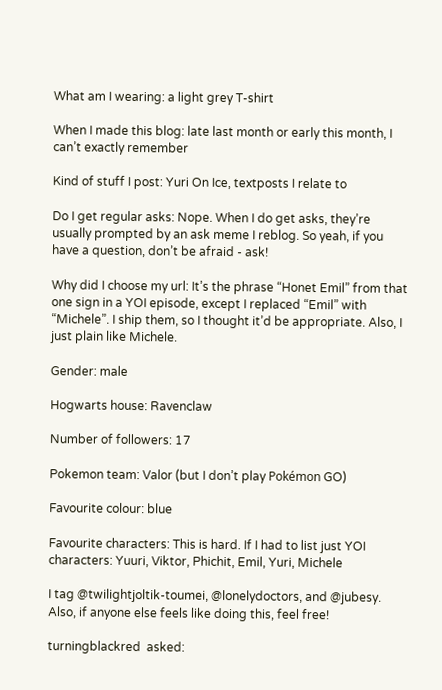What am I wearing: a light grey T-shirt

When I made this blog: late last month or early this month, I can’t exactly remember

Kind of stuff I post: Yuri On Ice, textposts I relate to

Do I get regular asks: Nope. When I do get asks, they’re usually prompted by an ask meme I reblog. So yeah, if you have a question, don’t be afraid - ask!

Why did I choose my url: It’s the phrase “Honet Emil” from that one sign in a YOI episode, except I replaced “Emil” with “Michele”. I ship them, so I thought it’d be appropriate. Also, I just plain like Michele.

Gender: male

Hogwarts house: Ravenclaw

Number of followers: 17

Pokemon team: Valor (but I don’t play Pokémon GO)

Favourite colour: blue

Favourite characters: This is hard. If I had to list just YOI characters: Yuuri, Viktor, Phichit, Emil, Yuri, Michele

I tag @twilightjoltik-toumei, @lonelydoctors, and @jubesy. Also, if anyone else feels like doing this, feel free!

turningblackred  asked: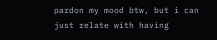pardon my mood btw, but i can just relate with having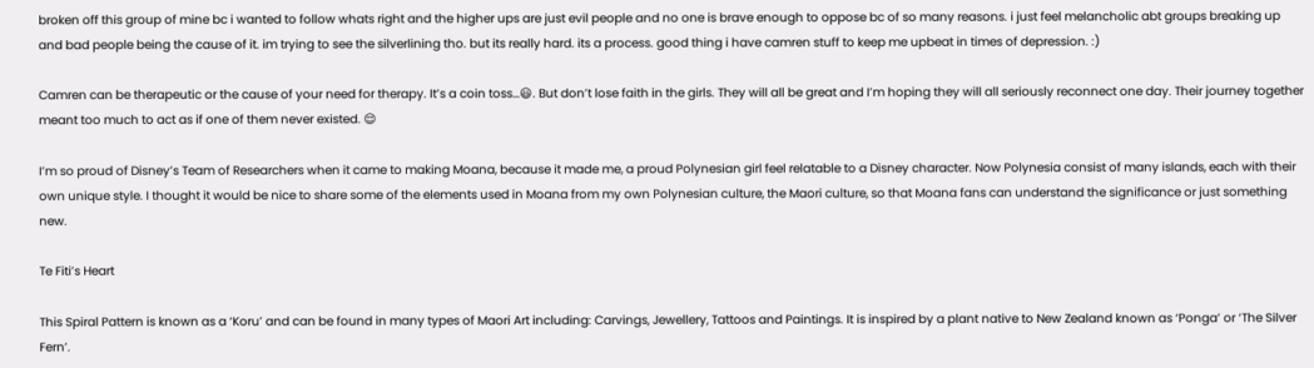broken off this group of mine bc i wanted to follow whats right and the higher ups are just evil people and no one is brave enough to oppose bc of so many reasons. i just feel melancholic abt groups breaking up and bad people being the cause of it. im trying to see the silverlining tho. but its really hard. its a process. good thing i have camren stuff to keep me upbeat in times of depression. :)

Camren can be therapeutic or the cause of your need for therapy. It’s a coin toss…😃. But don’t lose faith in the girls. They will all be great and I’m hoping they will all seriously reconnect one day. Their journey together meant too much to act as if one of them never existed. 😌

I’m so proud of Disney’s Team of Researchers when it came to making Moana, because it made me, a proud Polynesian girl feel relatable to a Disney character. Now Polynesia consist of many islands, each with their own unique style. I thought it would be nice to share some of the elements used in Moana from my own Polynesian culture, the Maori culture, so that Moana fans can understand the significance or just something new.

Te Fiti’s Heart

This Spiral Pattern is known as a ‘Koru’ and can be found in many types of Maori Art including: Carvings, Jewellery, Tattoos and Paintings. It is inspired by a plant native to New Zealand known as ‘Ponga’ or ‘The Silver Fern’.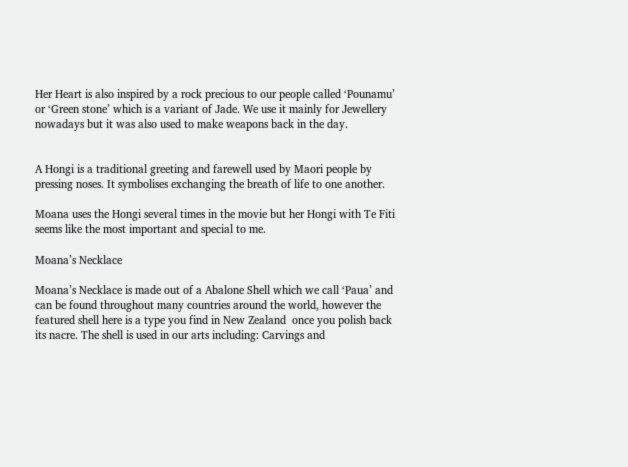Her Heart is also inspired by a rock precious to our people called ‘Pounamu’ or ‘Green stone’ which is a variant of Jade. We use it mainly for Jewellery nowadays but it was also used to make weapons back in the day.


A Hongi is a traditional greeting and farewell used by Maori people by pressing noses. It symbolises exchanging the breath of life to one another.

Moana uses the Hongi several times in the movie but her Hongi with Te Fiti seems like the most important and special to me.

Moana’s Necklace

Moana’s Necklace is made out of a Abalone Shell which we call ‘Paua’ and can be found throughout many countries around the world, however the featured shell here is a type you find in New Zealand  once you polish back its nacre. The shell is used in our arts including: Carvings and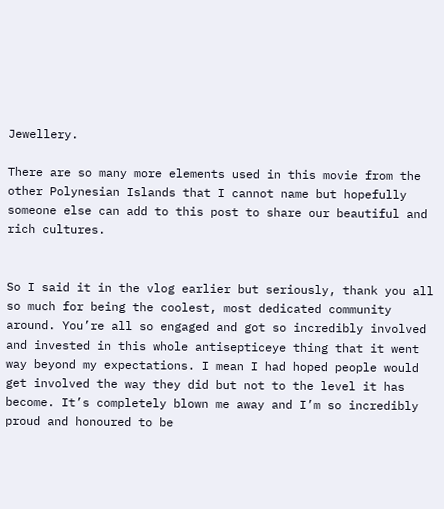Jewellery.

There are so many more elements used in this movie from the other Polynesian Islands that I cannot name but hopefully someone else can add to this post to share our beautiful and rich cultures.


So I said it in the vlog earlier but seriously, thank you all so much for being the coolest, most dedicated community around. You’re all so engaged and got so incredibly involved and invested in this whole antisepticeye thing that it went way beyond my expectations. I mean I had hoped people would get involved the way they did but not to the level it has become. It’s completely blown me away and I’m so incredibly proud and honoured to be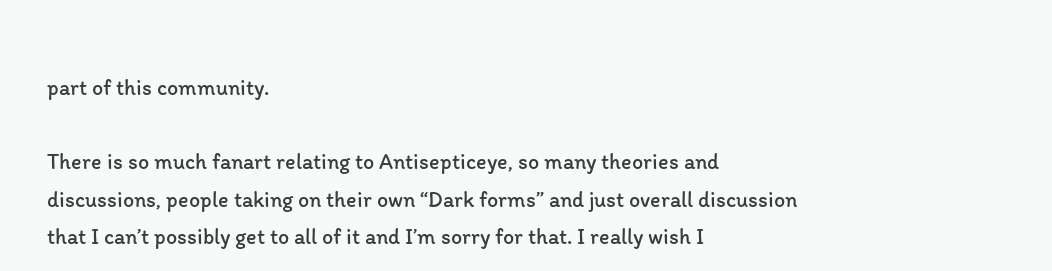part of this community.

There is so much fanart relating to Antisepticeye, so many theories and discussions, people taking on their own “Dark forms” and just overall discussion that I can’t possibly get to all of it and I’m sorry for that. I really wish I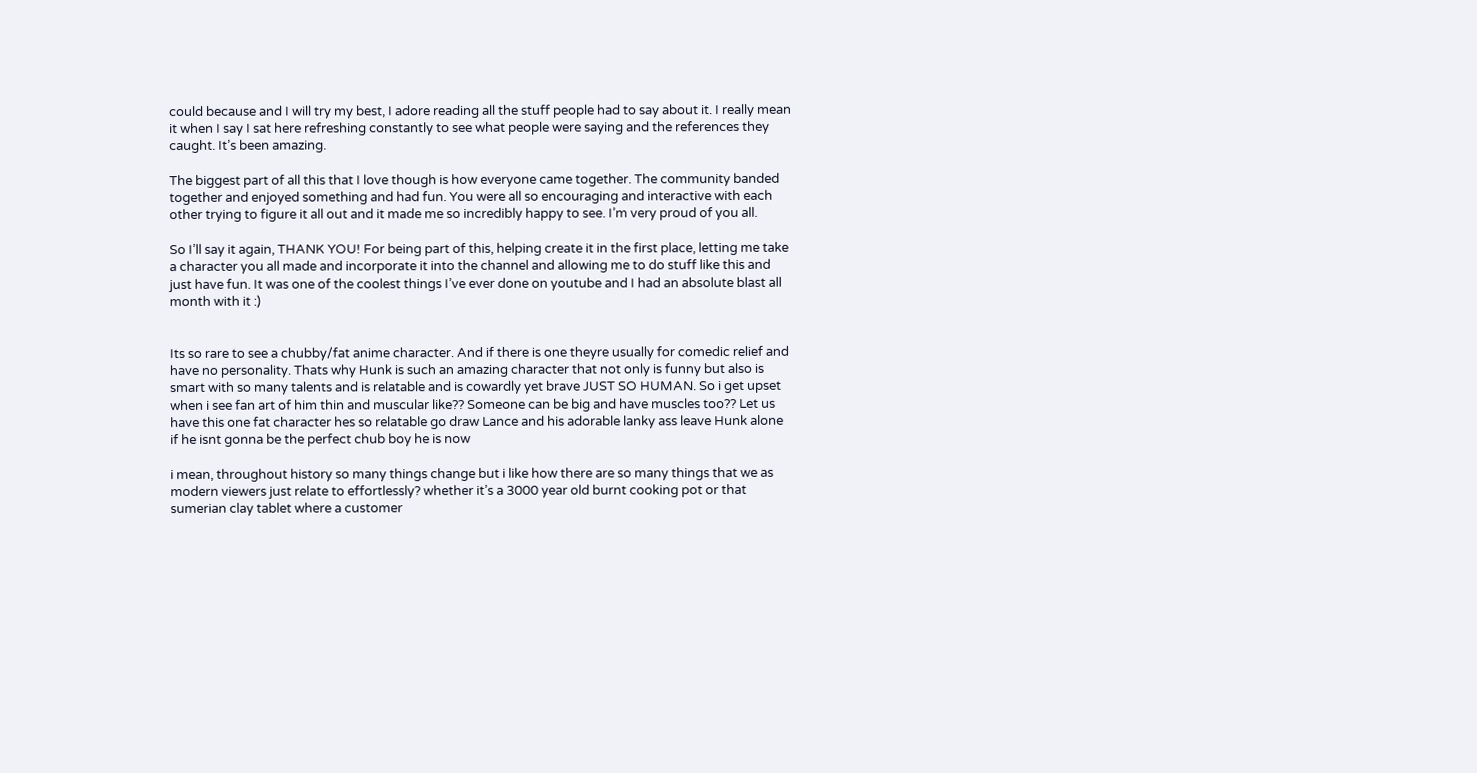could because and I will try my best, I adore reading all the stuff people had to say about it. I really mean it when I say I sat here refreshing constantly to see what people were saying and the references they caught. It’s been amazing.

The biggest part of all this that I love though is how everyone came together. The community banded together and enjoyed something and had fun. You were all so encouraging and interactive with each other trying to figure it all out and it made me so incredibly happy to see. I’m very proud of you all.

So I’ll say it again, THANK YOU! For being part of this, helping create it in the first place, letting me take a character you all made and incorporate it into the channel and allowing me to do stuff like this and just have fun. It was one of the coolest things I’ve ever done on youtube and I had an absolute blast all month with it :)


Its so rare to see a chubby/fat anime character. And if there is one theyre usually for comedic relief and have no personality. Thats why Hunk is such an amazing character that not only is funny but also is smart with so many talents and is relatable and is cowardly yet brave JUST SO HUMAN. So i get upset when i see fan art of him thin and muscular like?? Someone can be big and have muscles too?? Let us have this one fat character hes so relatable go draw Lance and his adorable lanky ass leave Hunk alone if he isnt gonna be the perfect chub boy he is now

i mean, throughout history so many things change but i like how there are so many things that we as modern viewers just relate to effortlessly? whether it’s a 3000 year old burnt cooking pot or that sumerian clay tablet where a customer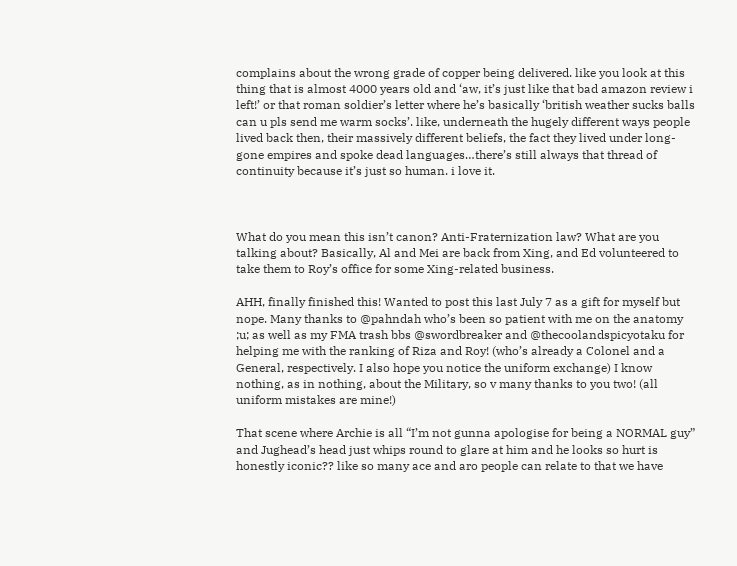complains about the wrong grade of copper being delivered. like you look at this thing that is almost 4000 years old and ‘aw, it’s just like that bad amazon review i left!’ or that roman soldier’s letter where he’s basically ‘british weather sucks balls can u pls send me warm socks’. like, underneath the hugely different ways people lived back then, their massively different beliefs, the fact they lived under long-gone empires and spoke dead languages…there’s still always that thread of continuity because it’s just so human. i love it.



What do you mean this isn’t canon? Anti-Fraternization law? What are you talking about? Basically, Al and Mei are back from Xing, and Ed volunteered to take them to Roy’s office for some Xing-related business.

AHH, finally finished this! Wanted to post this last July 7 as a gift for myself but nope. Many thanks to @pahndah who’s been so patient with me on the anatomy ;u; as well as my FMA trash bbs @swordbreaker and @thecoolandspicyotaku for helping me with the ranking of Riza and Roy! (who’s already a Colonel and a General, respectively. I also hope you notice the uniform exchange) I know nothing, as in nothing, about the Military, so v many thanks to you two! (all uniform mistakes are mine!)

That scene where Archie is all “I’m not gunna apologise for being a NORMAL guy” and Jughead’s head just whips round to glare at him and he looks so hurt is honestly iconic?? like so many ace and aro people can relate to that we have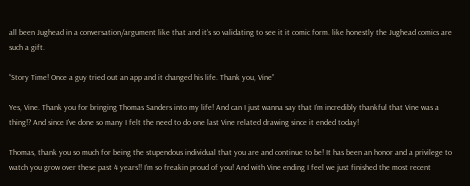all been Jughead in a conversation/argument like that and it’s so validating to see it it comic form. like honestly the Jughead comics are such a gift.

“Story Time! Once a guy tried out an app and it changed his life. Thank you, Vine”

Yes, Vine. Thank you for bringing Thomas Sanders into my life! And can I just wanna say that I’m incredibly thankful that Vine was a thing!? And since I’ve done so many I felt the need to do one last Vine related drawing since it ended today!

Thomas, thank you so much for being the stupendous individual that you are and continue to be! It has been an honor and a privilege to watch you grow over these past 4 years!! I’m so freakin proud of you! And with Vine ending I feel we just finished the most recent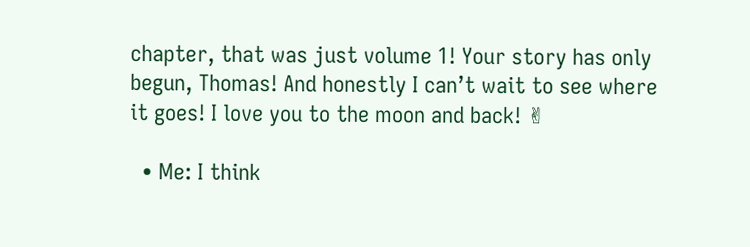chapter, that was just volume 1! Your story has only begun, Thomas! And honestly I can’t wait to see where it goes! I love you to the moon and back! ✌

  • Me: I think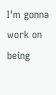I'm gonna work on being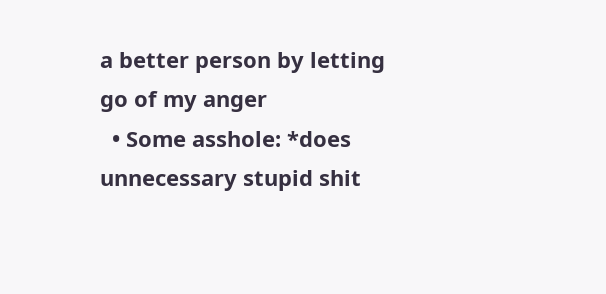a better person by letting go of my anger
  • Some asshole: *does unnecessary stupid shit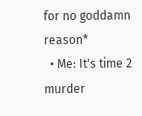for no goddamn reason*
  • Me: It's time 2 murder